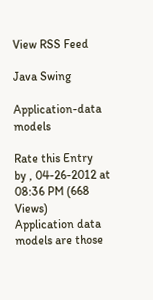View RSS Feed

Java Swing

Application-data models

Rate this Entry
by , 04-26-2012 at 08:36 PM (668 Views)
Application data models are those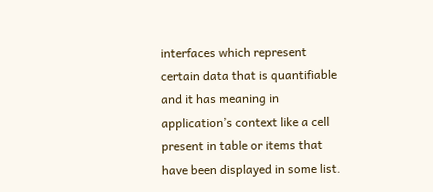interfaces which represent certain data that is quantifiable and it has meaning in application’s context like a cell present in table or items that have been displayed in some list.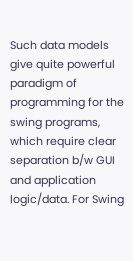Such data models give quite powerful paradigm of programming for the swing programs, which require clear separation b/w GUI and application logic/data. For Swing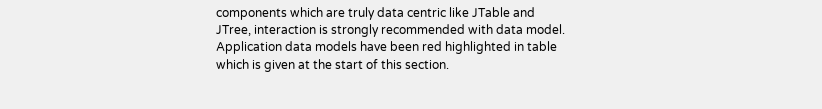components which are truly data centric like JTable and JTree, interaction is strongly recommended with data model. Application data models have been red highlighted in table which is given at the start of this section.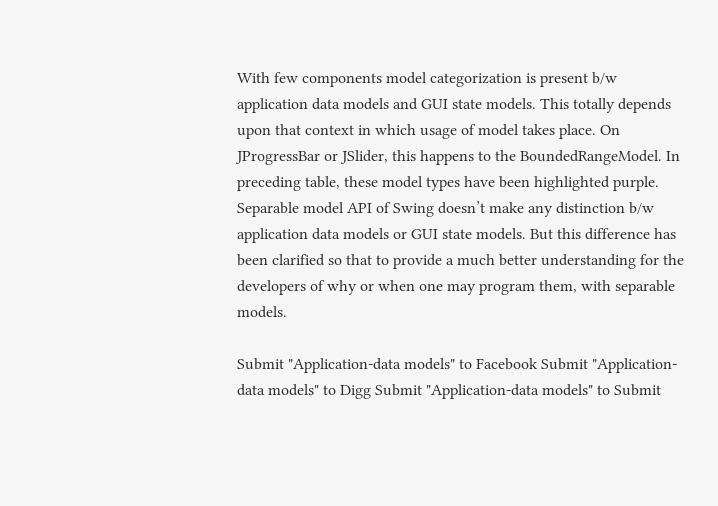With few components model categorization is present b/w application data models and GUI state models. This totally depends upon that context in which usage of model takes place. On JProgressBar or JSlider, this happens to the BoundedRangeModel. In preceding table, these model types have been highlighted purple.
Separable model API of Swing doesn’t make any distinction b/w application data models or GUI state models. But this difference has been clarified so that to provide a much better understanding for the developers of why or when one may program them, with separable models.

Submit "Application-data models" to Facebook Submit "Application-data models" to Digg Submit "Application-data models" to Submit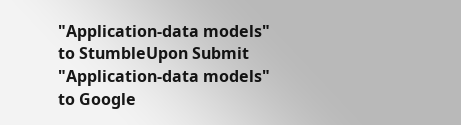"Application-data models" to StumbleUpon Submit "Application-data models" to Google